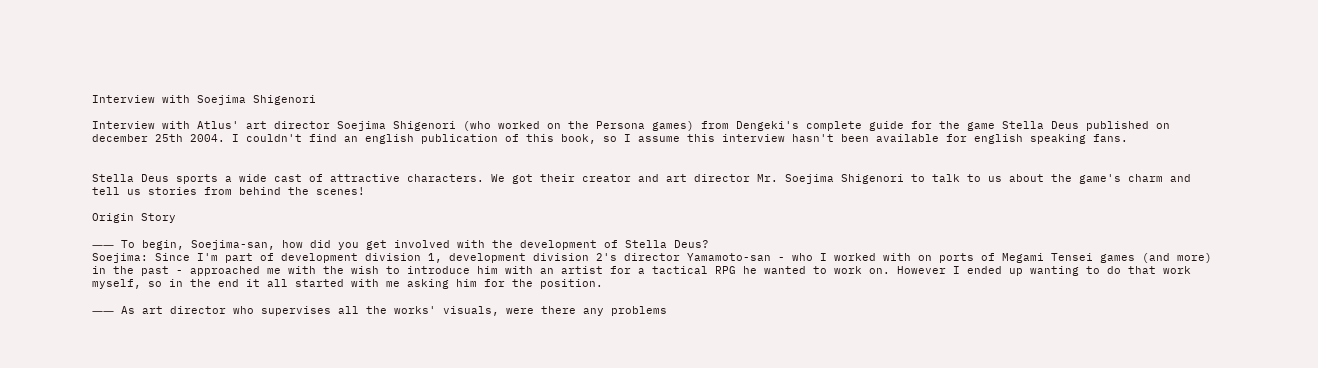Interview with Soejima Shigenori

Interview with Atlus' art director Soejima Shigenori (who worked on the Persona games) from Dengeki's complete guide for the game Stella Deus published on december 25th 2004. I couldn't find an english publication of this book, so I assume this interview hasn't been available for english speaking fans.


Stella Deus sports a wide cast of attractive characters. We got their creator and art director Mr. Soejima Shigenori to talk to us about the game's charm and tell us stories from behind the scenes!

Origin Story

―― To begin, Soejima-san, how did you get involved with the development of Stella Deus?
Soejima: Since I'm part of development division 1, development division 2's director Yamamoto-san - who I worked with on ports of Megami Tensei games (and more) in the past - approached me with the wish to introduce him with an artist for a tactical RPG he wanted to work on. However I ended up wanting to do that work myself, so in the end it all started with me asking him for the position.

―― As art director who supervises all the works' visuals, were there any problems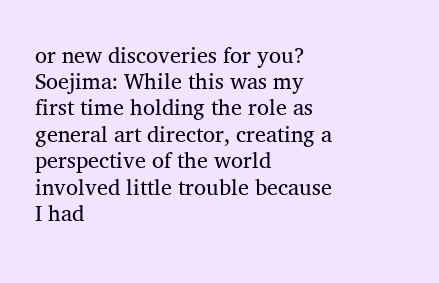or new discoveries for you?
Soejima: While this was my first time holding the role as general art director, creating a perspective of the world involved little trouble because I had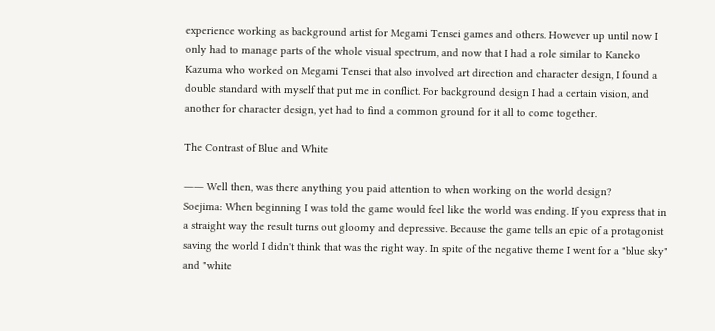experience working as background artist for Megami Tensei games and others. However up until now I only had to manage parts of the whole visual spectrum, and now that I had a role similar to Kaneko Kazuma who worked on Megami Tensei that also involved art direction and character design, I found a double standard with myself that put me in conflict. For background design I had a certain vision, and another for character design, yet had to find a common ground for it all to come together.

The Contrast of Blue and White

―― Well then, was there anything you paid attention to when working on the world design?
Soejima: When beginning I was told the game would feel like the world was ending. If you express that in a straight way the result turns out gloomy and depressive. Because the game tells an epic of a protagonist saving the world I didn't think that was the right way. In spite of the negative theme I went for a "blue sky" and "white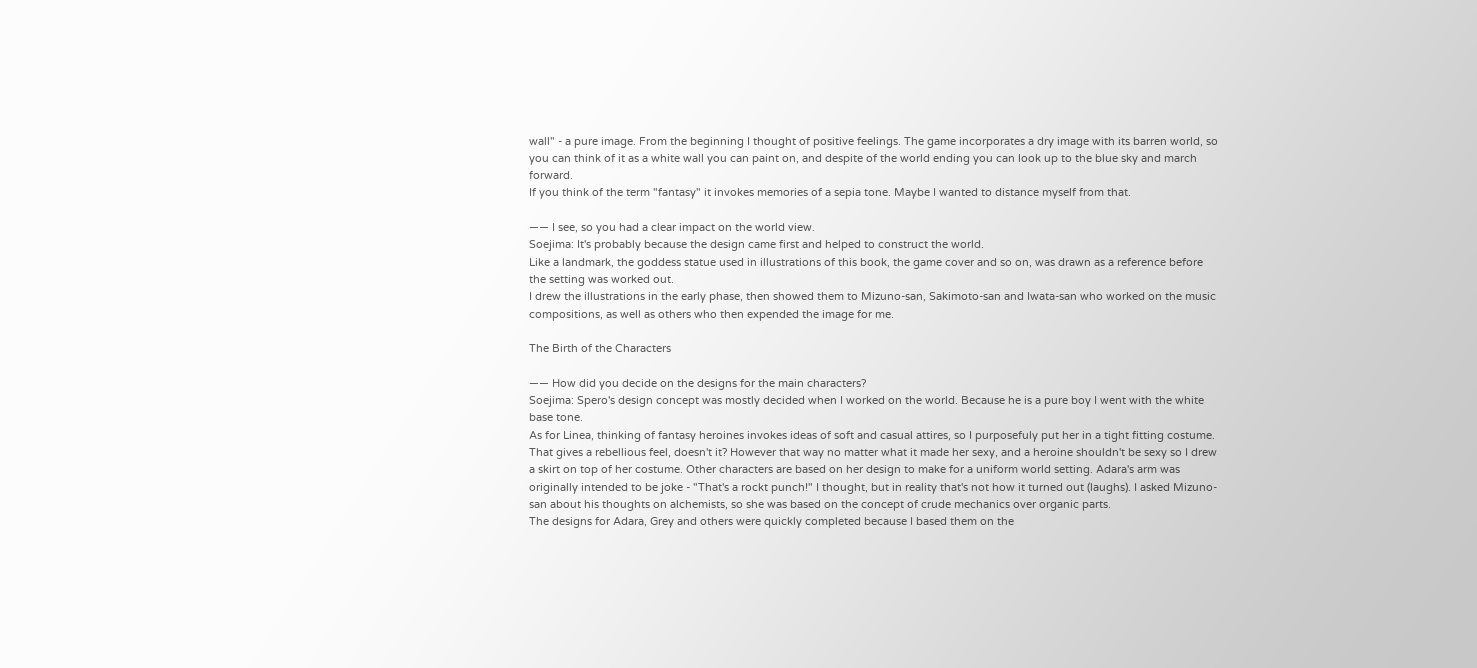wall" - a pure image. From the beginning I thought of positive feelings. The game incorporates a dry image with its barren world, so you can think of it as a white wall you can paint on, and despite of the world ending you can look up to the blue sky and march forward.
If you think of the term "fantasy" it invokes memories of a sepia tone. Maybe I wanted to distance myself from that.

―― I see, so you had a clear impact on the world view.
Soejima: It's probably because the design came first and helped to construct the world.
Like a landmark, the goddess statue used in illustrations of this book, the game cover and so on, was drawn as a reference before the setting was worked out.
I drew the illustrations in the early phase, then showed them to Mizuno-san, Sakimoto-san and Iwata-san who worked on the music compositions, as well as others who then expended the image for me.

The Birth of the Characters

―― How did you decide on the designs for the main characters?
Soejima: Spero's design concept was mostly decided when I worked on the world. Because he is a pure boy I went with the white base tone.
As for Linea, thinking of fantasy heroines invokes ideas of soft and casual attires, so I purposefuly put her in a tight fitting costume. That gives a rebellious feel, doesn't it? However that way no matter what it made her sexy, and a heroine shouldn't be sexy so I drew a skirt on top of her costume. Other characters are based on her design to make for a uniform world setting. Adara's arm was originally intended to be joke - "That's a rockt punch!" I thought, but in reality that's not how it turned out (laughs). I asked Mizuno-san about his thoughts on alchemists, so she was based on the concept of crude mechanics over organic parts.
The designs for Adara, Grey and others were quickly completed because I based them on the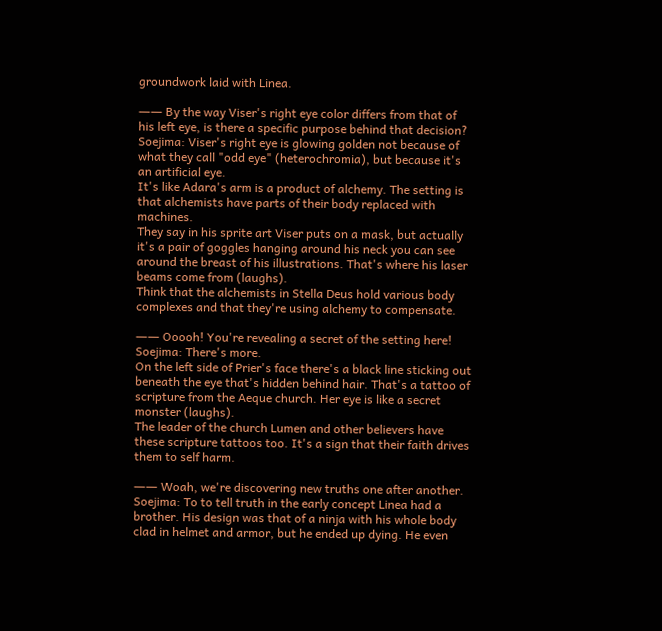groundwork laid with Linea.

―― By the way Viser's right eye color differs from that of his left eye, is there a specific purpose behind that decision?
Soejima: Viser's right eye is glowing golden not because of what they call "odd eye" (heterochromia), but because it's an artificial eye.
It's like Adara's arm is a product of alchemy. The setting is that alchemists have parts of their body replaced with machines.
They say in his sprite art Viser puts on a mask, but actually it's a pair of goggles hanging around his neck you can see around the breast of his illustrations. That's where his laser beams come from (laughs).
Think that the alchemists in Stella Deus hold various body complexes and that they're using alchemy to compensate.

―― Ooooh! You're revealing a secret of the setting here!
Soejima: There's more.
On the left side of Prier's face there's a black line sticking out beneath the eye that's hidden behind hair. That's a tattoo of scripture from the Aeque church. Her eye is like a secret monster (laughs).
The leader of the church Lumen and other believers have these scripture tattoos too. It's a sign that their faith drives them to self harm.

―― Woah, we're discovering new truths one after another.
Soejima: To to tell truth in the early concept Linea had a brother. His design was that of a ninja with his whole body clad in helmet and armor, but he ended up dying. He even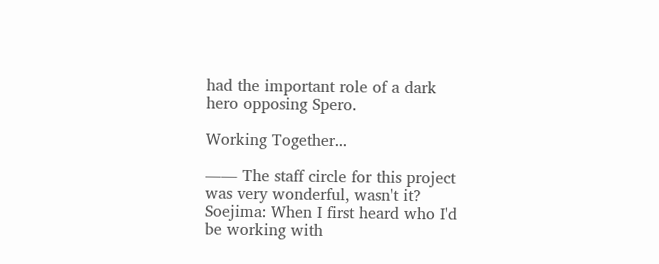had the important role of a dark hero opposing Spero.

Working Together...

―― The staff circle for this project was very wonderful, wasn't it?
Soejima: When I first heard who I'd be working with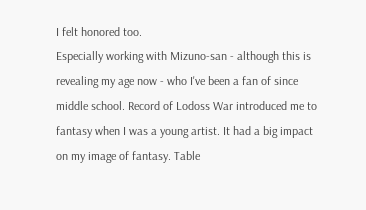I felt honored too.
Especially working with Mizuno-san - although this is revealing my age now - who I've been a fan of since middle school. Record of Lodoss War introduced me to fantasy when I was a young artist. It had a big impact on my image of fantasy. Table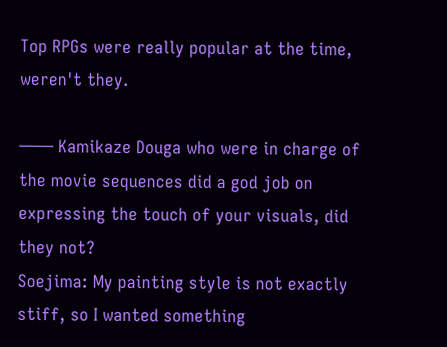Top RPGs were really popular at the time, weren't they.

―― Kamikaze Douga who were in charge of the movie sequences did a god job on expressing the touch of your visuals, did they not?
Soejima: My painting style is not exactly stiff, so I wanted something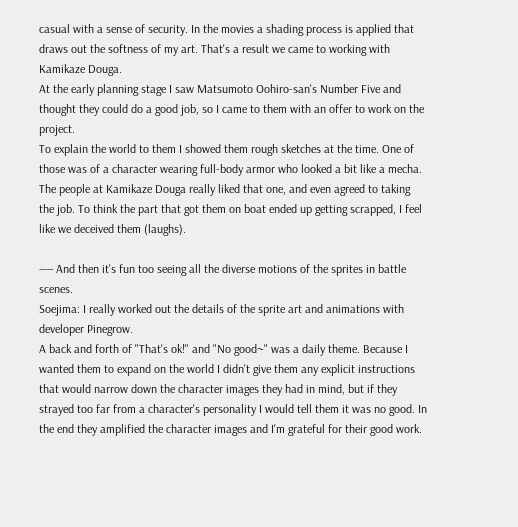casual with a sense of security. In the movies a shading process is applied that draws out the softness of my art. That's a result we came to working with Kamikaze Douga.
At the early planning stage I saw Matsumoto Oohiro-san's Number Five and thought they could do a good job, so I came to them with an offer to work on the project.
To explain the world to them I showed them rough sketches at the time. One of those was of a character wearing full-body armor who looked a bit like a mecha. The people at Kamikaze Douga really liked that one, and even agreed to taking the job. To think the part that got them on boat ended up getting scrapped, I feel like we deceived them (laughs).

―― And then it's fun too seeing all the diverse motions of the sprites in battle scenes.
Soejima: I really worked out the details of the sprite art and animations with developer Pinegrow.
A back and forth of "That's ok!" and "No good~" was a daily theme. Because I wanted them to expand on the world I didn't give them any explicit instructions that would narrow down the character images they had in mind, but if they strayed too far from a character's personality I would tell them it was no good. In the end they amplified the character images and I'm grateful for their good work.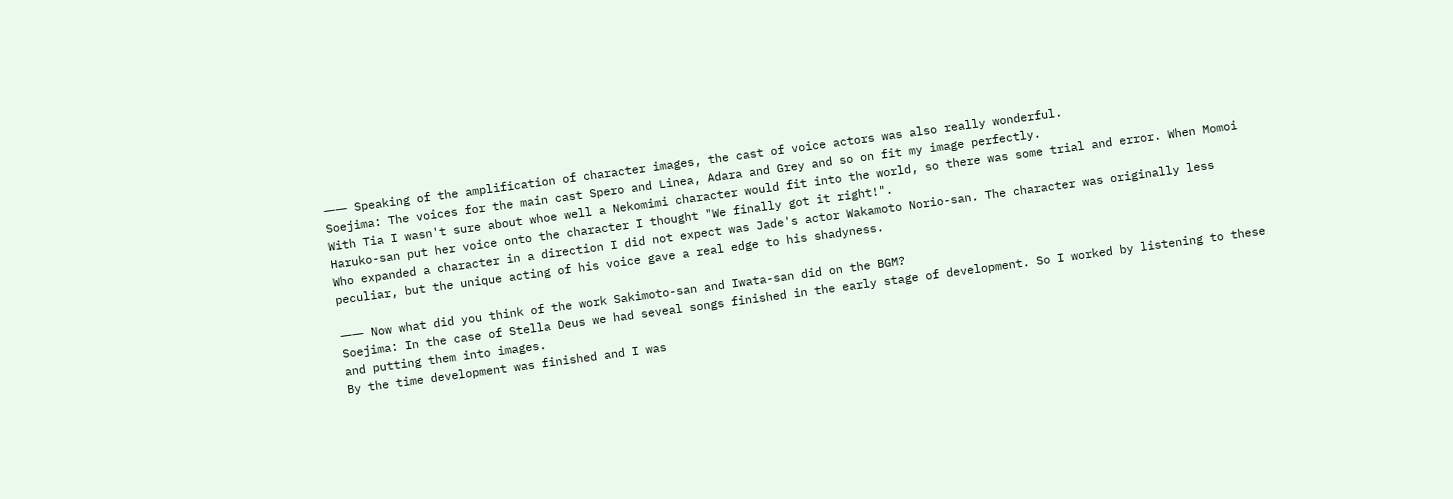―― Speaking of the amplification of character images, the cast of voice actors was also really wonderful.
Soejima: The voices for the main cast Spero and Linea, Adara and Grey and so on fit my image perfectly.
With Tia I wasn't sure about whoe well a Nekomimi character would fit into the world, so there was some trial and error. When Momoi Haruko-san put her voice onto the character I thought "We finally got it right!".
Who expanded a character in a direction I did not expect was Jade's actor Wakamoto Norio-san. The character was originally less peculiar, but the unique acting of his voice gave a real edge to his shadyness.

―― Now what did you think of the work Sakimoto-san and Iwata-san did on the BGM?
Soejima: In the case of Stella Deus we had seveal songs finished in the early stage of development. So I worked by listening to these and putting them into images.
By the time development was finished and I was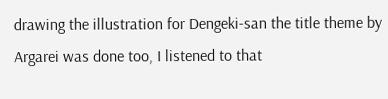drawing the illustration for Dengeki-san the title theme by Argarei was done too, I listened to that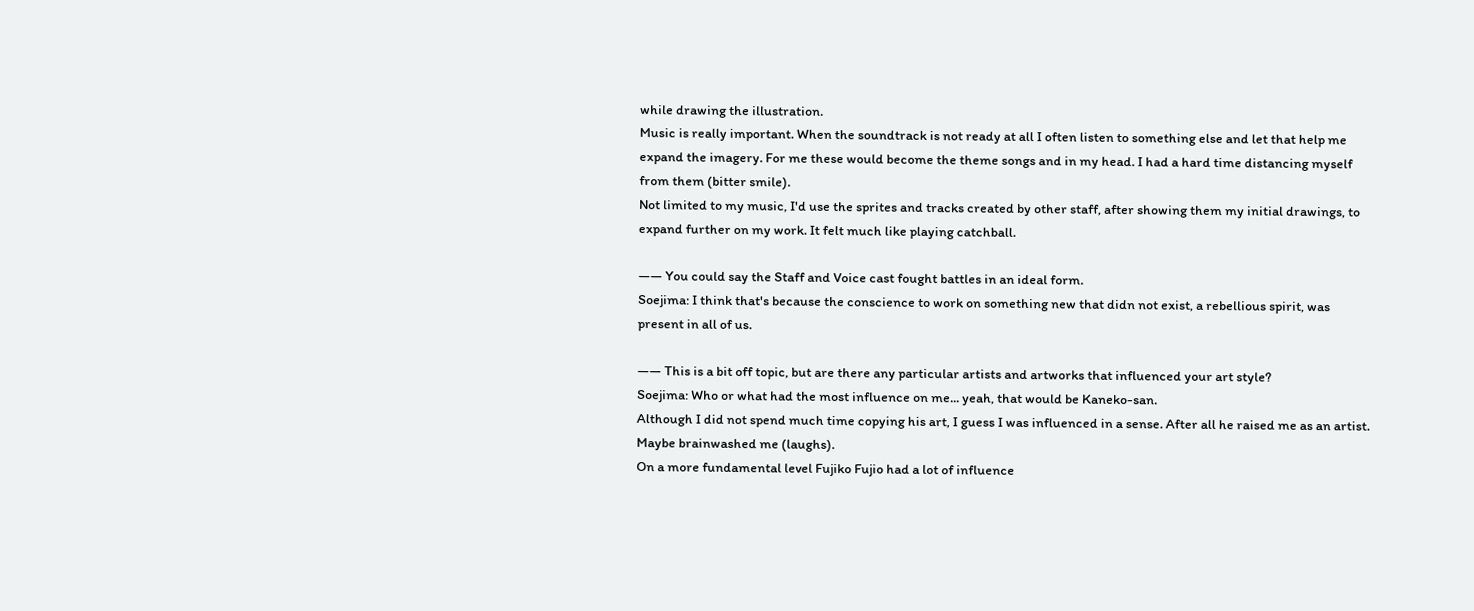while drawing the illustration.
Music is really important. When the soundtrack is not ready at all I often listen to something else and let that help me expand the imagery. For me these would become the theme songs and in my head. I had a hard time distancing myself from them (bitter smile).
Not limited to my music, I'd use the sprites and tracks created by other staff, after showing them my initial drawings, to expand further on my work. It felt much like playing catchball.

―― You could say the Staff and Voice cast fought battles in an ideal form.
Soejima: I think that's because the conscience to work on something new that didn not exist, a rebellious spirit, was present in all of us.

―― This is a bit off topic, but are there any particular artists and artworks that influenced your art style?
Soejima: Who or what had the most influence on me... yeah, that would be Kaneko-san.
Although I did not spend much time copying his art, I guess I was influenced in a sense. After all he raised me as an artist. Maybe brainwashed me (laughs).
On a more fundamental level Fujiko Fujio had a lot of influence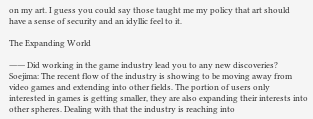on my art. I guess you could say those taught me my policy that art should have a sense of security and an idyllic feel to it.

The Expanding World

―― Did working in the game industry lead you to any new discoveries?
Soejima: The recent flow of the industry is showing to be moving away from video games and extending into other fields. The portion of users only interested in games is getting smaller, they are also expanding their interests into other spheres. Dealing with that the industry is reaching into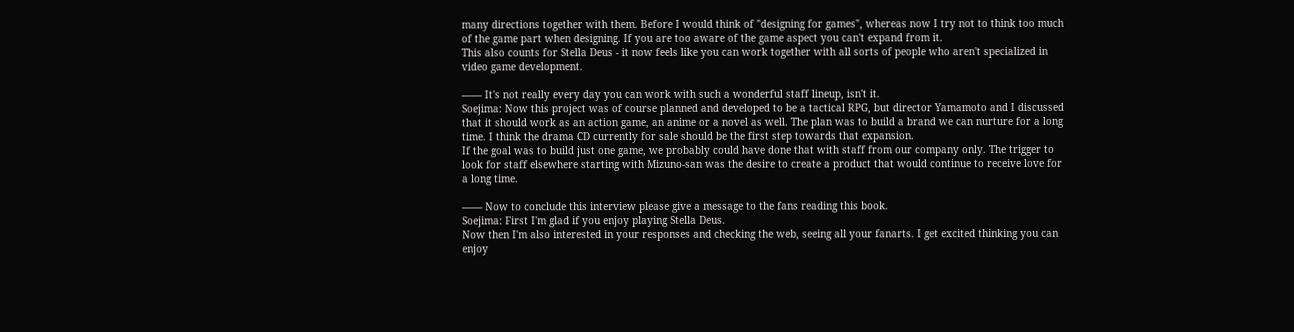many directions together with them. Before I would think of "designing for games", whereas now I try not to think too much of the game part when designing. If you are too aware of the game aspect you can't expand from it.
This also counts for Stella Deus - it now feels like you can work together with all sorts of people who aren't specialized in video game development.

―― It's not really every day you can work with such a wonderful staff lineup, isn't it.
Soejima: Now this project was of course planned and developed to be a tactical RPG, but director Yamamoto and I discussed that it should work as an action game, an anime or a novel as well. The plan was to build a brand we can nurture for a long time. I think the drama CD currently for sale should be the first step towards that expansion.
If the goal was to build just one game, we probably could have done that with staff from our company only. The trigger to look for staff elsewhere starting with Mizuno-san was the desire to create a product that would continue to receive love for a long time.

―― Now to conclude this interview please give a message to the fans reading this book.
Soejima: First I'm glad if you enjoy playing Stella Deus.
Now then I'm also interested in your responses and checking the web, seeing all your fanarts. I get excited thinking you can enjoy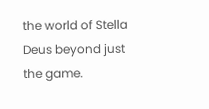the world of Stella Deus beyond just the game.